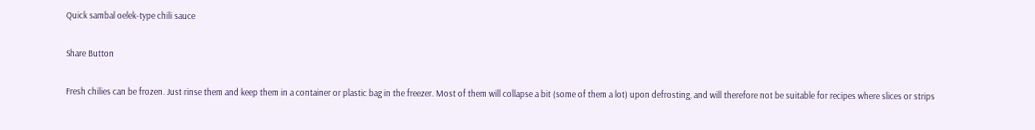Quick sambal oelek-type chili sauce

Share Button

Fresh chilies can be frozen. Just rinse them and keep them in a container or plastic bag in the freezer. Most of them will collapse a bit (some of them a lot) upon defrosting, and will therefore not be suitable for recipes where slices or strips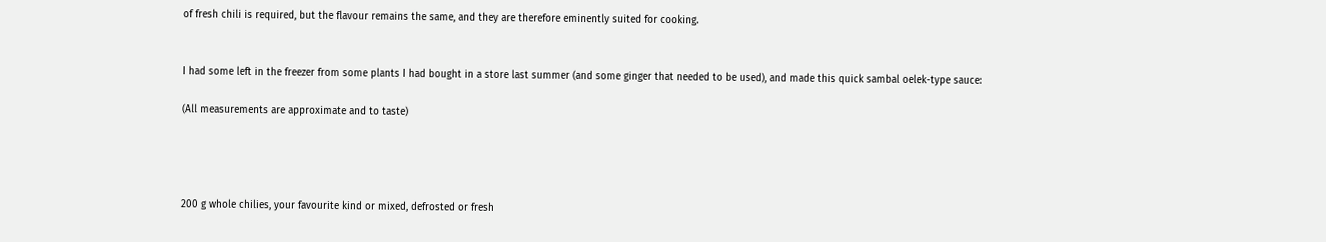of fresh chili is required, but the flavour remains the same, and they are therefore eminently suited for cooking.


I had some left in the freezer from some plants I had bought in a store last summer (and some ginger that needed to be used), and made this quick sambal oelek-type sauce:

(All measurements are approximate and to taste)




200 g whole chilies, your favourite kind or mixed, defrosted or fresh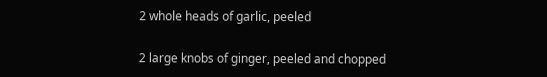2 whole heads of garlic, peeled

2 large knobs of ginger, peeled and chopped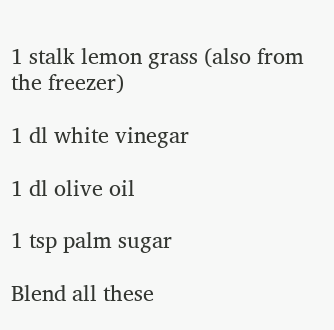1 stalk lemon grass (also from the freezer)

1 dl white vinegar

1 dl olive oil

1 tsp palm sugar

Blend all these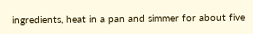ingredients, heat in a pan and simmer for about five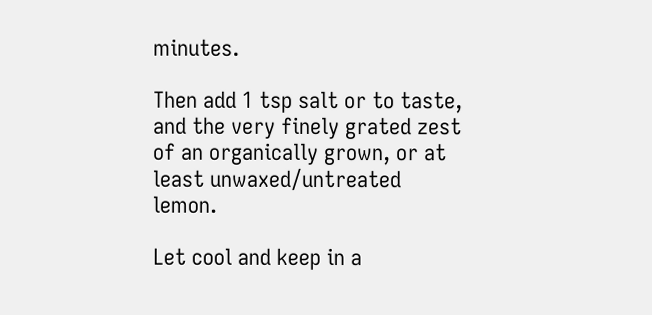minutes.

Then add 1 tsp salt or to taste, and the very finely grated zest of an organically grown, or at least unwaxed/untreated lemon.

Let cool and keep in a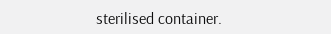sterilised container.